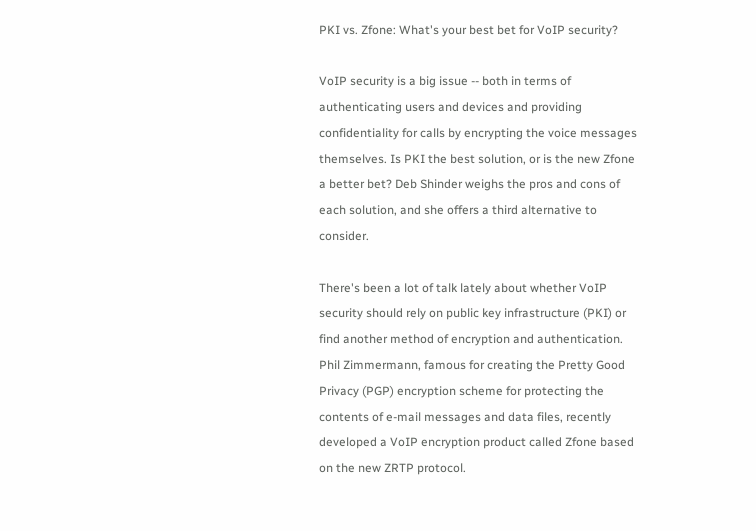PKI vs. Zfone: What's your best bet for VoIP security?

VoIP security is a big issue -- both in terms of authenticating users and devices and providing confidentiality for calls by encrypting the voice messages themselves. Is PKI the best solution, or is the new Zfone a better bet? Deb Shinder weighs the pros and cons of each solution, and she offers a third alternative to consider.

There's been a lot of talk lately about whether VoIP security should rely on public key infrastructure (PKI) or find another method of encryption and authentication. Phil Zimmermann, famous for creating the Pretty Good Privacy (PGP) encryption scheme for protecting the contents of e-mail messages and data files, recently developed a VoIP encryption product called Zfone based on the new ZRTP protocol.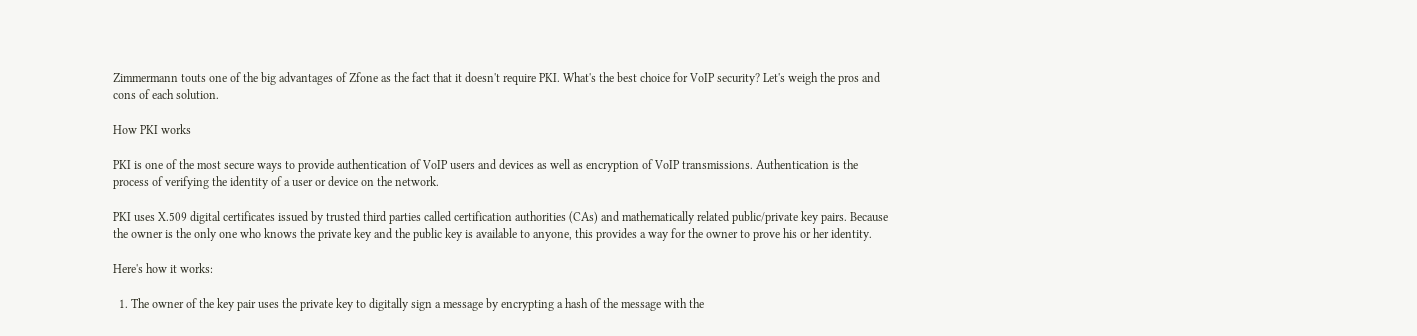Zimmermann touts one of the big advantages of Zfone as the fact that it doesn't require PKI. What's the best choice for VoIP security? Let's weigh the pros and cons of each solution.

How PKI works

PKI is one of the most secure ways to provide authentication of VoIP users and devices as well as encryption of VoIP transmissions. Authentication is the process of verifying the identity of a user or device on the network.

PKI uses X.509 digital certificates issued by trusted third parties called certification authorities (CAs) and mathematically related public/private key pairs. Because the owner is the only one who knows the private key and the public key is available to anyone, this provides a way for the owner to prove his or her identity.

Here's how it works:

  1. The owner of the key pair uses the private key to digitally sign a message by encrypting a hash of the message with the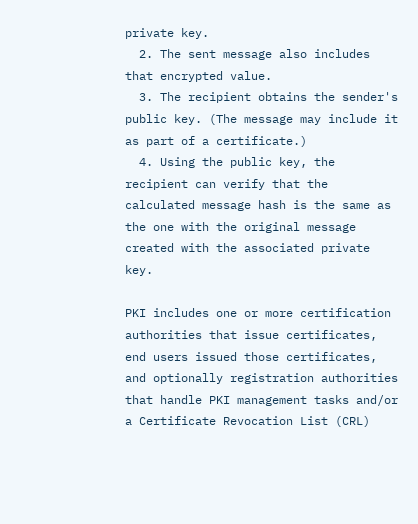private key.
  2. The sent message also includes that encrypted value.
  3. The recipient obtains the sender's public key. (The message may include it as part of a certificate.)
  4. Using the public key, the recipient can verify that the calculated message hash is the same as the one with the original message created with the associated private key.

PKI includes one or more certification authorities that issue certificates, end users issued those certificates, and optionally registration authorities that handle PKI management tasks and/or a Certificate Revocation List (CRL)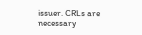issuer. CRLs are necessary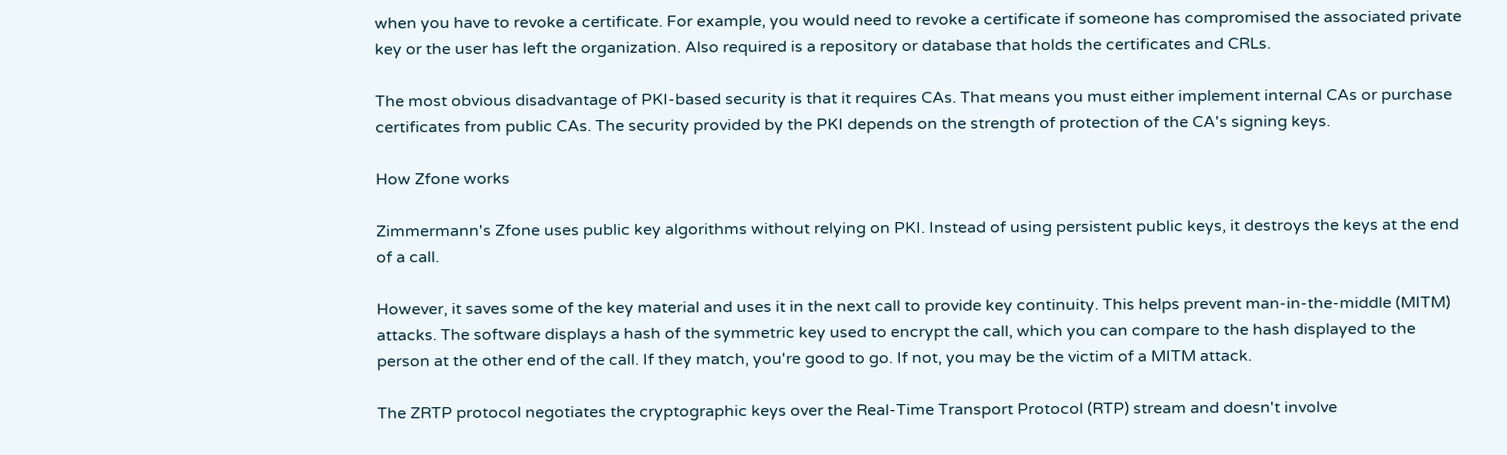when you have to revoke a certificate. For example, you would need to revoke a certificate if someone has compromised the associated private key or the user has left the organization. Also required is a repository or database that holds the certificates and CRLs.

The most obvious disadvantage of PKI-based security is that it requires CAs. That means you must either implement internal CAs or purchase certificates from public CAs. The security provided by the PKI depends on the strength of protection of the CA's signing keys.

How Zfone works

Zimmermann's Zfone uses public key algorithms without relying on PKI. Instead of using persistent public keys, it destroys the keys at the end of a call.

However, it saves some of the key material and uses it in the next call to provide key continuity. This helps prevent man-in-the-middle (MITM) attacks. The software displays a hash of the symmetric key used to encrypt the call, which you can compare to the hash displayed to the person at the other end of the call. If they match, you're good to go. If not, you may be the victim of a MITM attack.

The ZRTP protocol negotiates the cryptographic keys over the Real-Time Transport Protocol (RTP) stream and doesn't involve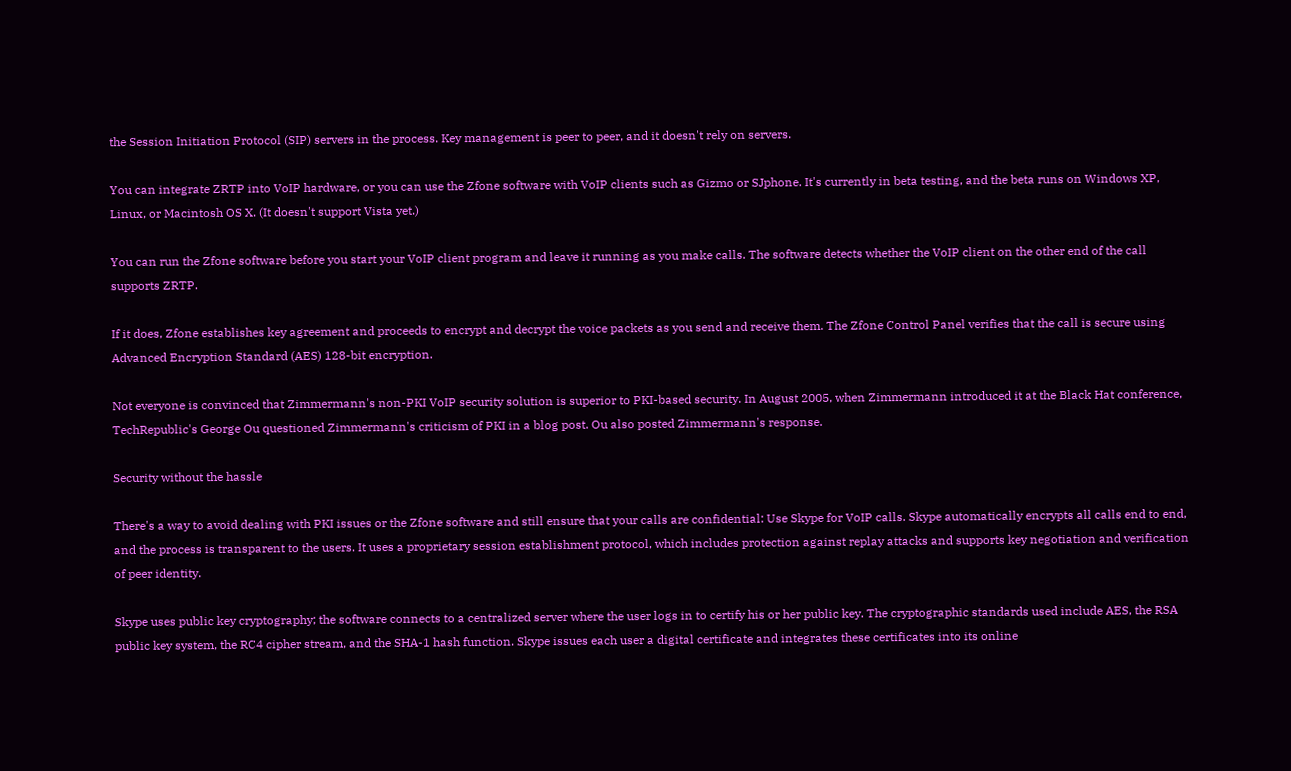the Session Initiation Protocol (SIP) servers in the process. Key management is peer to peer, and it doesn't rely on servers.

You can integrate ZRTP into VoIP hardware, or you can use the Zfone software with VoIP clients such as Gizmo or SJphone. It's currently in beta testing, and the beta runs on Windows XP, Linux, or Macintosh OS X. (It doesn't support Vista yet.)

You can run the Zfone software before you start your VoIP client program and leave it running as you make calls. The software detects whether the VoIP client on the other end of the call supports ZRTP.

If it does, Zfone establishes key agreement and proceeds to encrypt and decrypt the voice packets as you send and receive them. The Zfone Control Panel verifies that the call is secure using Advanced Encryption Standard (AES) 128-bit encryption.

Not everyone is convinced that Zimmermann's non-PKI VoIP security solution is superior to PKI-based security. In August 2005, when Zimmermann introduced it at the Black Hat conference, TechRepublic's George Ou questioned Zimmermann's criticism of PKI in a blog post. Ou also posted Zimmermann's response.

Security without the hassle

There's a way to avoid dealing with PKI issues or the Zfone software and still ensure that your calls are confidential: Use Skype for VoIP calls. Skype automatically encrypts all calls end to end, and the process is transparent to the users. It uses a proprietary session establishment protocol, which includes protection against replay attacks and supports key negotiation and verification of peer identity.

Skype uses public key cryptography; the software connects to a centralized server where the user logs in to certify his or her public key. The cryptographic standards used include AES, the RSA public key system, the RC4 cipher stream, and the SHA-1 hash function. Skype issues each user a digital certificate and integrates these certificates into its online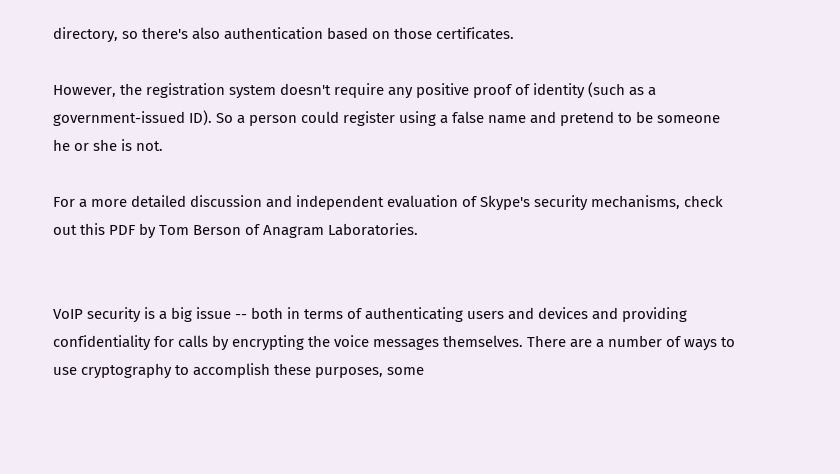directory, so there's also authentication based on those certificates.

However, the registration system doesn't require any positive proof of identity (such as a government-issued ID). So a person could register using a false name and pretend to be someone he or she is not.

For a more detailed discussion and independent evaluation of Skype's security mechanisms, check out this PDF by Tom Berson of Anagram Laboratories.


VoIP security is a big issue -- both in terms of authenticating users and devices and providing confidentiality for calls by encrypting the voice messages themselves. There are a number of ways to use cryptography to accomplish these purposes, some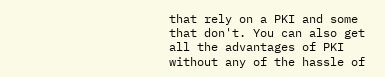that rely on a PKI and some that don't. You can also get all the advantages of PKI without any of the hassle of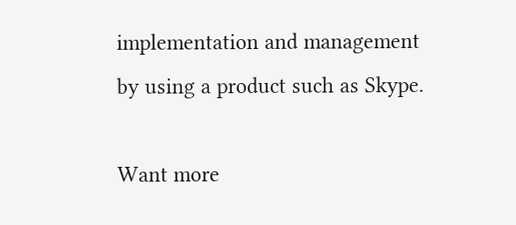implementation and management by using a product such as Skype.

Want more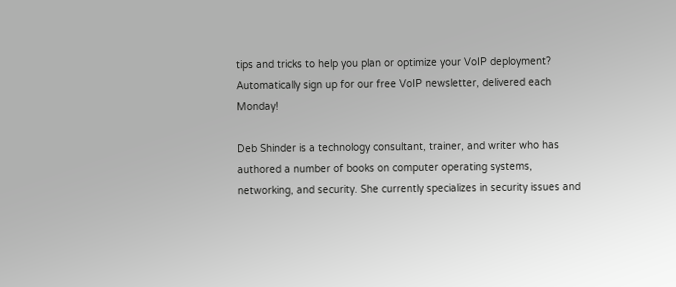tips and tricks to help you plan or optimize your VoIP deployment? Automatically sign up for our free VoIP newsletter, delivered each Monday!

Deb Shinder is a technology consultant, trainer, and writer who has authored a number of books on computer operating systems, networking, and security. She currently specializes in security issues and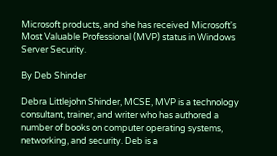Microsoft products, and she has received Microsoft's Most Valuable Professional (MVP) status in Windows Server Security.

By Deb Shinder

Debra Littlejohn Shinder, MCSE, MVP is a technology consultant, trainer, and writer who has authored a number of books on computer operating systems, networking, and security. Deb is a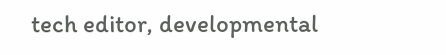tech editor, developmental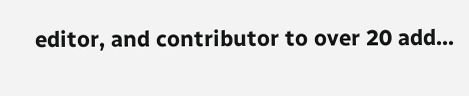editor, and contributor to over 20 add...